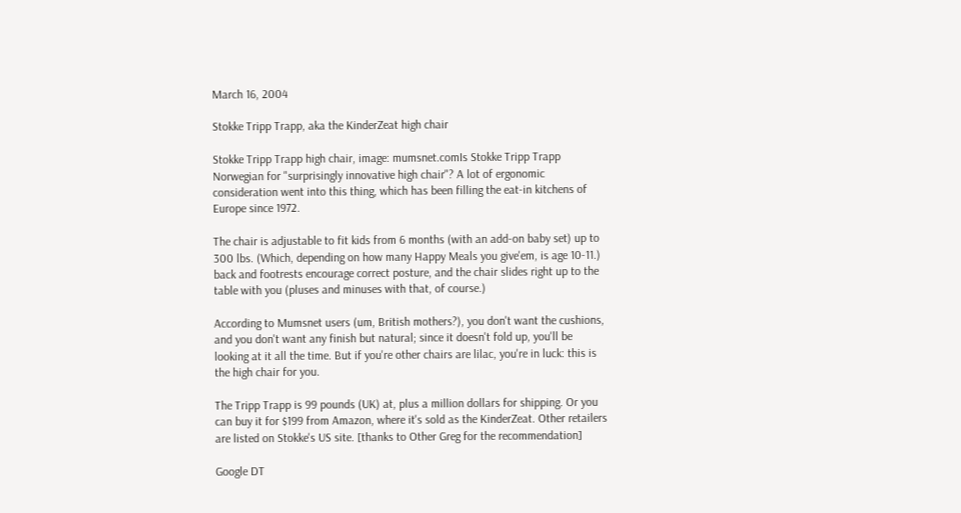March 16, 2004

Stokke Tripp Trapp, aka the KinderZeat high chair

Stokke Tripp Trapp high chair, image: mumsnet.comIs Stokke Tripp Trapp Norwegian for "surprisingly innovative high chair"? A lot of ergonomic consideration went into this thing, which has been filling the eat-in kitchens of Europe since 1972.

The chair is adjustable to fit kids from 6 months (with an add-on baby set) up to 300 lbs. (Which, depending on how many Happy Meals you give'em, is age 10-11.) back and footrests encourage correct posture, and the chair slides right up to the table with you (pluses and minuses with that, of course.)

According to Mumsnet users (um, British mothers?), you don't want the cushions, and you don't want any finish but natural; since it doesn't fold up, you'll be looking at it all the time. But if you're other chairs are lilac, you're in luck: this is the high chair for you.

The Tripp Trapp is 99 pounds (UK) at, plus a million dollars for shipping. Or you can buy it for $199 from Amazon, where it's sold as the KinderZeat. Other retailers are listed on Stokke's US site. [thanks to Other Greg for the recommendation]

Google DT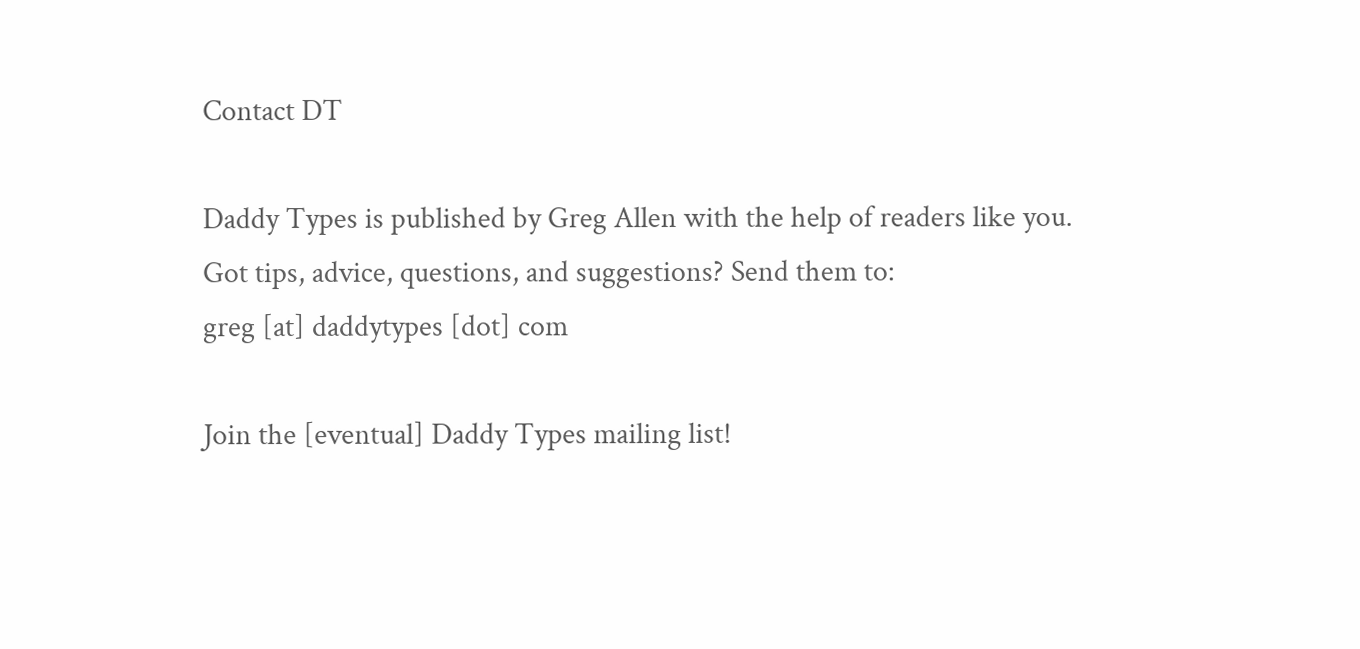Contact DT

Daddy Types is published by Greg Allen with the help of readers like you.
Got tips, advice, questions, and suggestions? Send them to:
greg [at] daddytypes [dot] com

Join the [eventual] Daddy Types mailing list!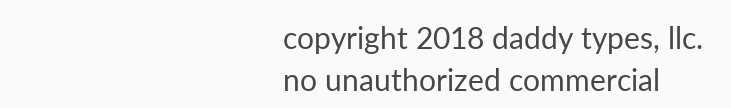copyright 2018 daddy types, llc.
no unauthorized commercial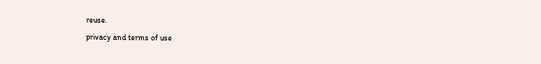reuse.
privacy and terms of use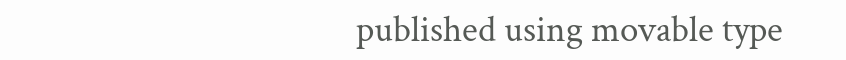published using movable type